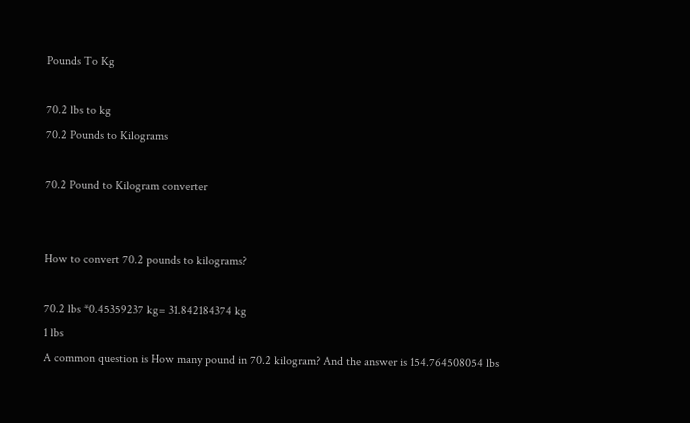Pounds To Kg

70.2 lbs to kg
70.2 Pounds to Kilograms

70.2 Pound to Kilogram converter


How to convert 70.2 pounds to kilograms?

70.2 lbs *0.45359237 kg= 31.842184374 kg
1 lbs
A common question is How many pound in 70.2 kilogram? And the answer is 154.764508054 lbs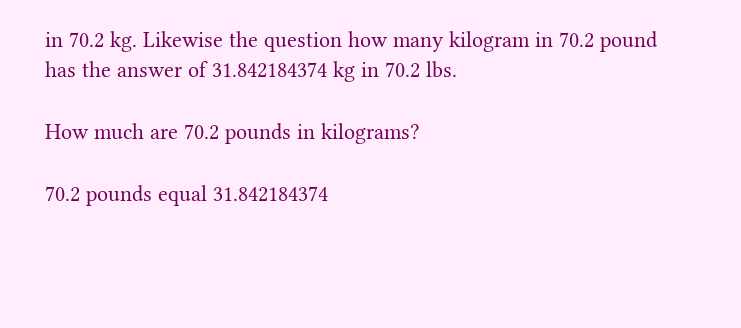in 70.2 kg. Likewise the question how many kilogram in 70.2 pound has the answer of 31.842184374 kg in 70.2 lbs.

How much are 70.2 pounds in kilograms?

70.2 pounds equal 31.842184374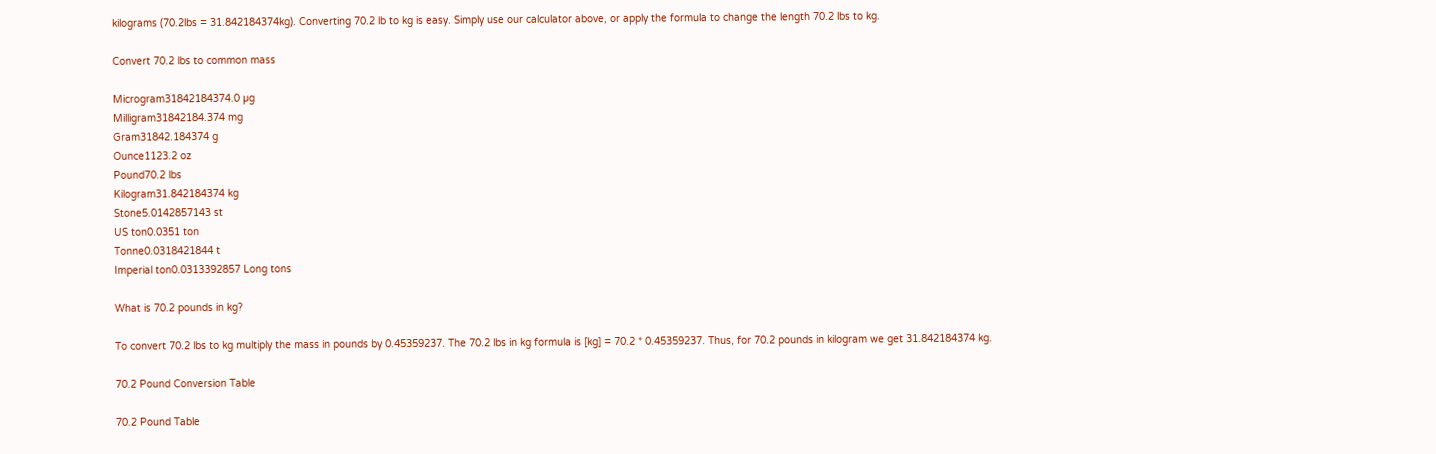kilograms (70.2lbs = 31.842184374kg). Converting 70.2 lb to kg is easy. Simply use our calculator above, or apply the formula to change the length 70.2 lbs to kg.

Convert 70.2 lbs to common mass

Microgram31842184374.0 µg
Milligram31842184.374 mg
Gram31842.184374 g
Ounce1123.2 oz
Pound70.2 lbs
Kilogram31.842184374 kg
Stone5.0142857143 st
US ton0.0351 ton
Tonne0.0318421844 t
Imperial ton0.0313392857 Long tons

What is 70.2 pounds in kg?

To convert 70.2 lbs to kg multiply the mass in pounds by 0.45359237. The 70.2 lbs in kg formula is [kg] = 70.2 * 0.45359237. Thus, for 70.2 pounds in kilogram we get 31.842184374 kg.

70.2 Pound Conversion Table

70.2 Pound Table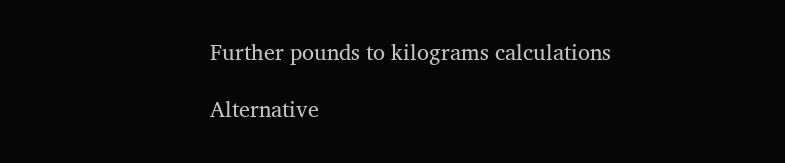Further pounds to kilograms calculations

Alternative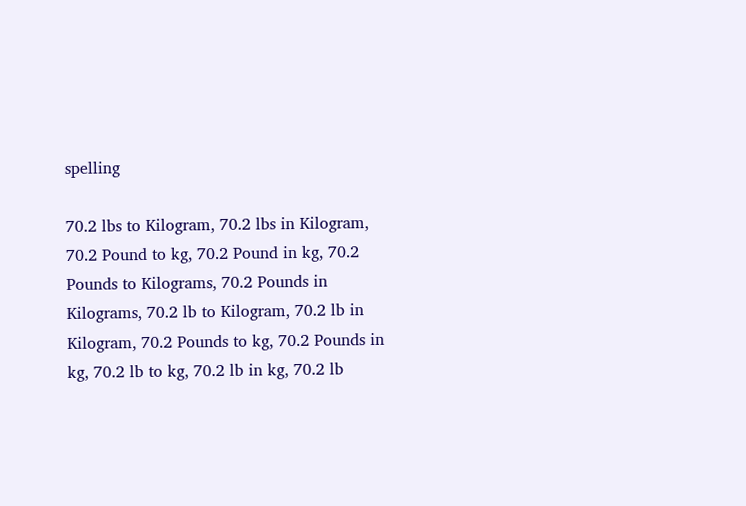spelling

70.2 lbs to Kilogram, 70.2 lbs in Kilogram, 70.2 Pound to kg, 70.2 Pound in kg, 70.2 Pounds to Kilograms, 70.2 Pounds in Kilograms, 70.2 lb to Kilogram, 70.2 lb in Kilogram, 70.2 Pounds to kg, 70.2 Pounds in kg, 70.2 lb to kg, 70.2 lb in kg, 70.2 lb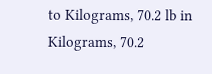to Kilograms, 70.2 lb in Kilograms, 70.2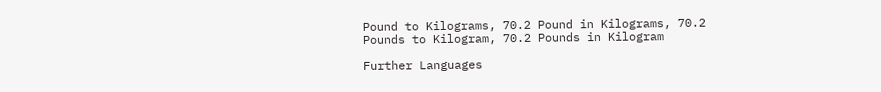Pound to Kilograms, 70.2 Pound in Kilograms, 70.2 Pounds to Kilogram, 70.2 Pounds in Kilogram

Further Languages